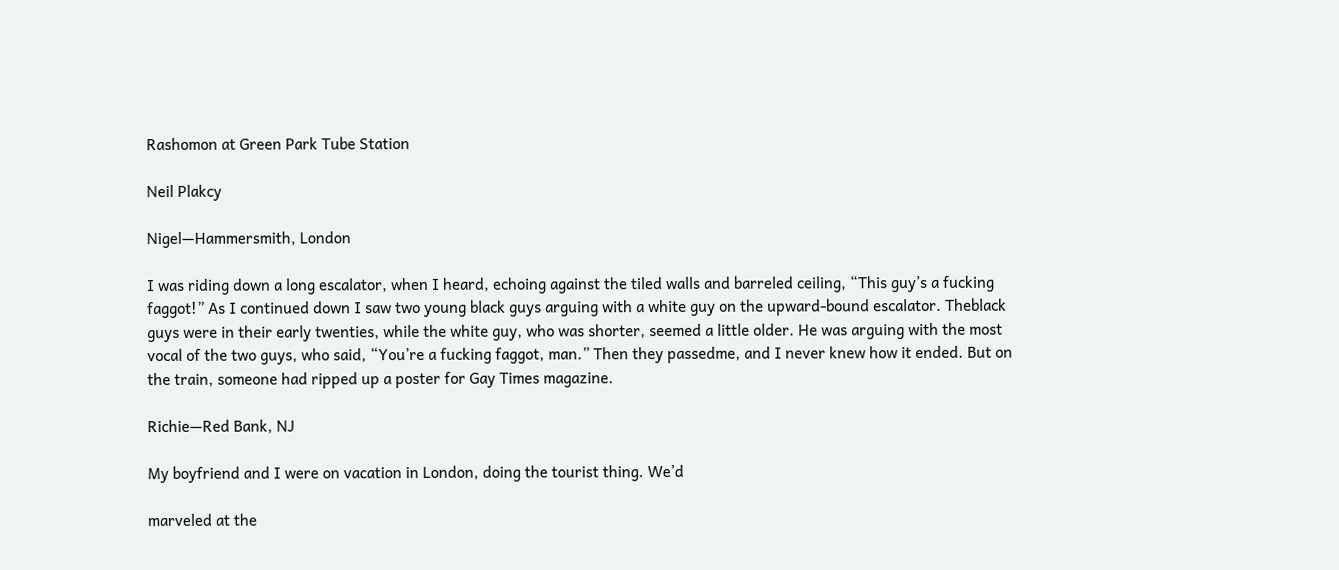Rashomon at Green Park Tube Station

Neil Plakcy

Nigel—Hammersmith, London

I was riding down a long escalator, when I heard, echoing against the tiled walls and barreled ceiling, “This guy’s a fucking faggot!” As I continued down I saw two young black guys arguing with a white guy on the upward-bound escalator. Theblack guys were in their early twenties, while the white guy, who was shorter, seemed a little older. He was arguing with the most vocal of the two guys, who said, “You’re a fucking faggot, man.” Then they passedme, and I never knew how it ended. But on the train, someone had ripped up a poster for Gay Times magazine.

Richie—Red Bank, NJ

My boyfriend and I were on vacation in London, doing the tourist thing. We’d

marveled at the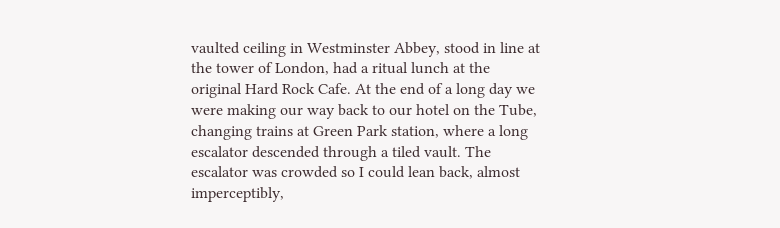vaulted ceiling in Westminster Abbey, stood in line at the tower of London, had a ritual lunch at the original Hard Rock Cafe. At the end of a long day we were making our way back to our hotel on the Tube, changing trains at Green Park station, where a long escalator descended through a tiled vault. The escalator was crowded so I could lean back, almost imperceptibly,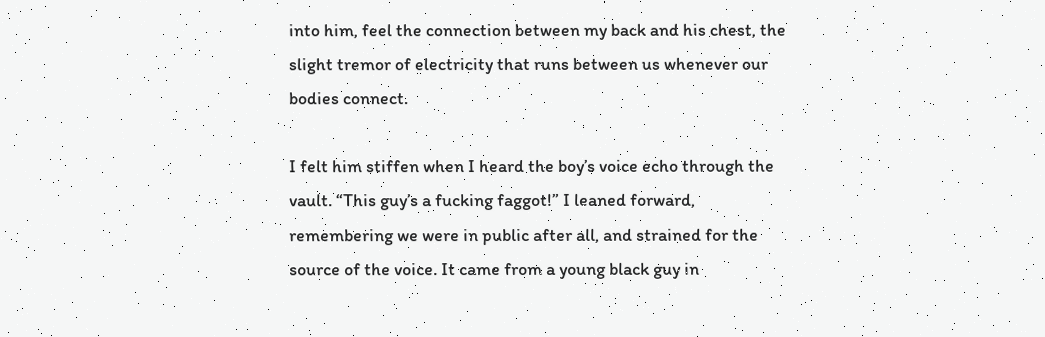into him, feel the connection between my back and his chest, the slight tremor of electricity that runs between us whenever our bodies connect.

I felt him stiffen when I heard the boy’s voice echo through the vault. “This guy’s a fucking faggot!” I leaned forward, remembering we were in public after all, and strained for the source of the voice. It came from a young black guy in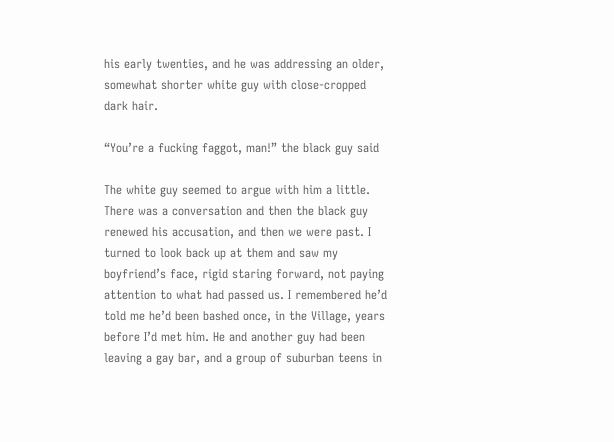his early twenties, and he was addressing an older, somewhat shorter white guy with close-cropped dark hair.

“You’re a fucking faggot, man!” the black guy said

The white guy seemed to argue with him a little. There was a conversation and then the black guy renewed his accusation, and then we were past. I turned to look back up at them and saw my boyfriend’s face, rigid staring forward, not paying attention to what had passed us. I remembered he’d told me he’d been bashed once, in the Village, years before I’d met him. He and another guy had been leaving a gay bar, and a group of suburban teens in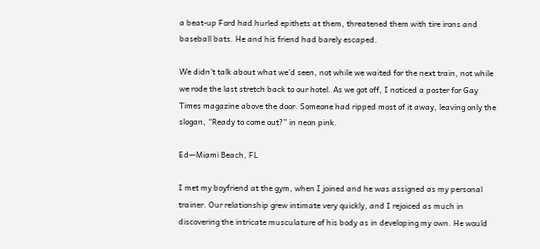a beat-up Ford had hurled epithets at them, threatened them with tire irons and baseball bats. He and his friend had barely escaped.

We didn’t talk about what we’d seen, not while we waited for the next train, not while we rode the last stretch back to our hotel. As we got off, I noticed a poster for Gay Times magazine above the door. Someone had ripped most of it away, leaving only the slogan, “Ready to come out?” in neon pink.

Ed—Miami Beach, FL

I met my boyfriend at the gym, when I joined and he was assigned as my personal trainer. Our relationship grew intimate very quickly, and I rejoiced as much in discovering the intricate musculature of his body as in developing my own. He would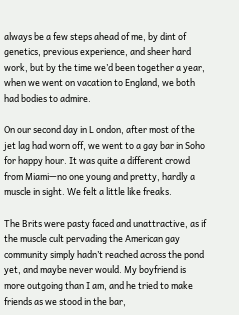always be a few steps ahead of me, by dint of genetics, previous experience, and sheer hard work, but by the time we’d been together a year, when we went on vacation to England, we both had bodies to admire.

On our second day in L ondon, after most of the jet lag had worn off, we went to a gay bar in Soho for happy hour. It was quite a different crowd from Miami—no one young and pretty, hardly a muscle in sight. We felt a little like freaks.

The Brits were pasty faced and unattractive, as if the muscle cult pervading the American gay community simply hadn’t reached across the pond yet, and maybe never would. My boyfriend is more outgoing than I am, and he tried to make friends as we stood in the bar,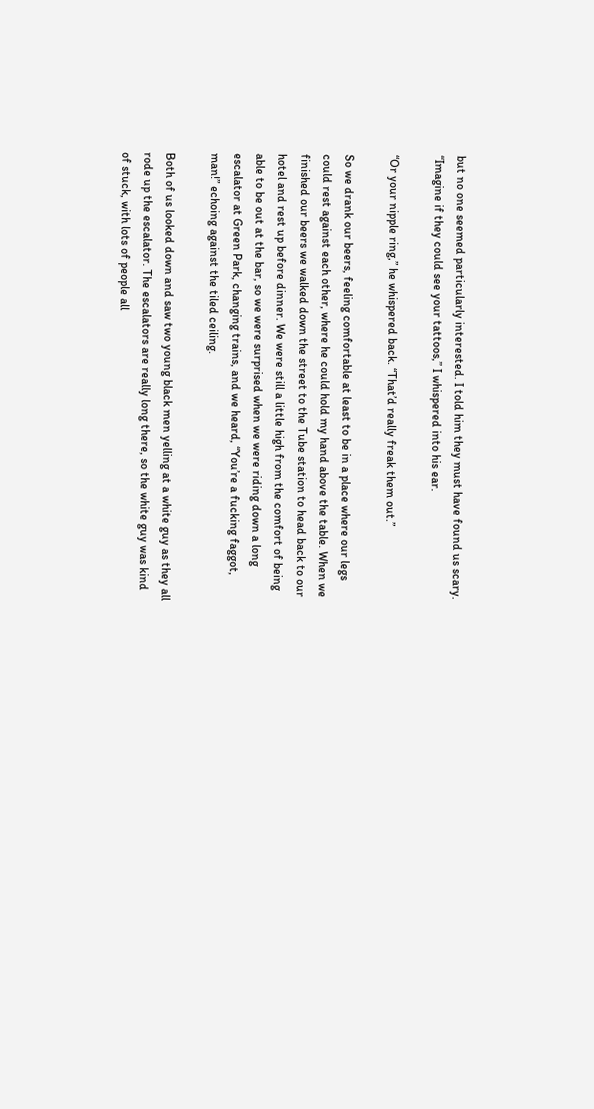but no one seemed particularly interested. I told him they must have found us scary. “Imagine if they could see your tattoos,” I whispered into his ear.

“Or your nipple ring,” he whispered back. “That’d really freak them out.”

So we drank our beers, feeling comfortable at least to be in a place where our legs could rest against each other, where he could hold my hand above the table. When we finished our beers we walked down the street to the Tube station to head back to our hotel and rest up before dinner. We were still a little high from the comfort of being able to be out at the bar, so we were surprised when we were riding down a long escalator at Green Park, changing trains, and we heard, “You’re a fucking faggot, man!” echoing against the tiled ceiling.

Both of us looked down and saw two young black men yelling at a white guy as they all rode up the escalator. The escalators are really long there, so the white guy was kind of stuck, with lots of people all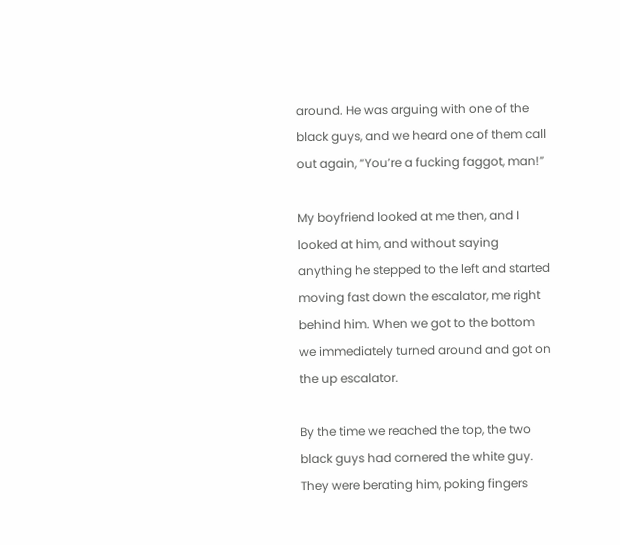around. He was arguing with one of the black guys, and we heard one of them call out again, “You’re a fucking faggot, man!”

My boyfriend looked at me then, and I looked at him, and without saying anything he stepped to the left and started moving fast down the escalator, me right behind him. When we got to the bottom we immediately turned around and got on the up escalator.

By the time we reached the top, the two black guys had cornered the white guy. They were berating him, poking fingers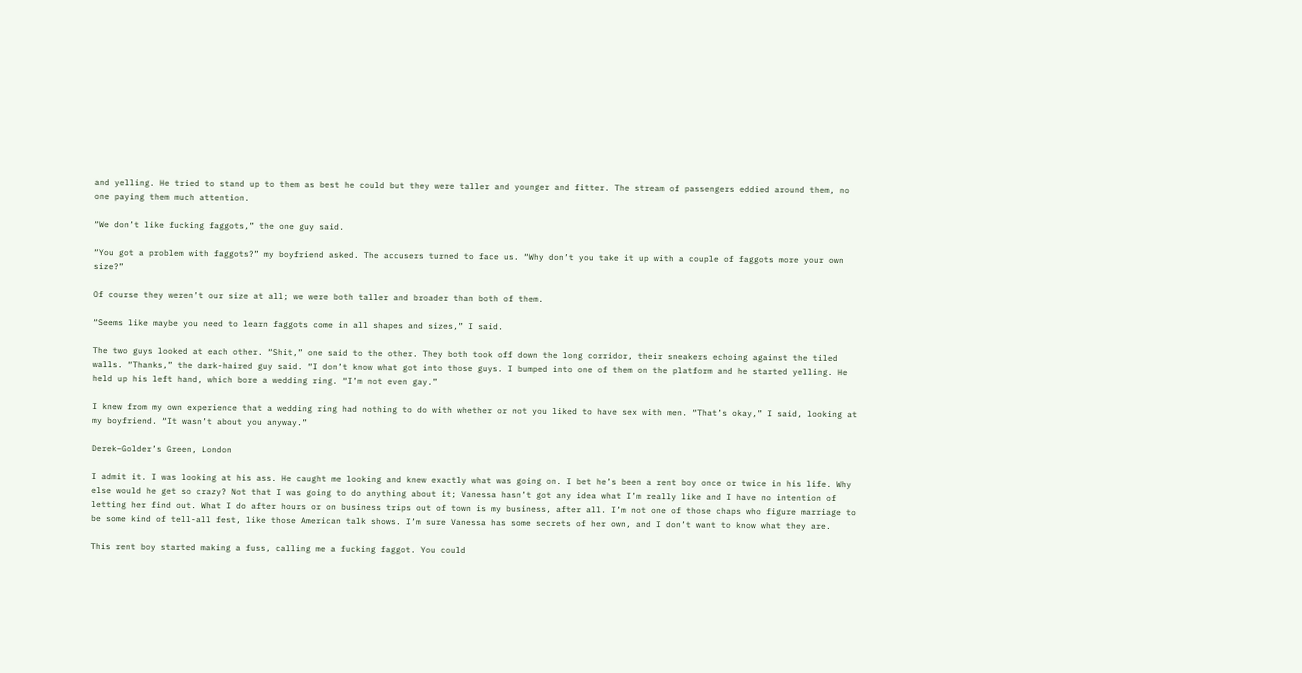and yelling. He tried to stand up to them as best he could but they were taller and younger and fitter. The stream of passengers eddied around them, no one paying them much attention.

“We don’t like fucking faggots,” the one guy said.

“You got a problem with faggots?” my boyfriend asked. The accusers turned to face us. “Why don’t you take it up with a couple of faggots more your own size?”

Of course they weren’t our size at all; we were both taller and broader than both of them.

“Seems like maybe you need to learn faggots come in all shapes and sizes,” I said.

The two guys looked at each other. “Shit,” one said to the other. They both took off down the long corridor, their sneakers echoing against the tiled walls. “Thanks,” the dark-haired guy said. “I don’t know what got into those guys. I bumped into one of them on the platform and he started yelling. He held up his left hand, which bore a wedding ring. “I’m not even gay.”

I knew from my own experience that a wedding ring had nothing to do with whether or not you liked to have sex with men. “That’s okay,” I said, looking at my boyfriend. “It wasn’t about you anyway.”

Derek–Golder’s Green, London

I admit it. I was looking at his ass. He caught me looking and knew exactly what was going on. I bet he’s been a rent boy once or twice in his life. Why else would he get so crazy? Not that I was going to do anything about it; Vanessa hasn’t got any idea what I’m really like and I have no intention of letting her find out. What I do after hours or on business trips out of town is my business, after all. I’m not one of those chaps who figure marriage to be some kind of tell-all fest, like those American talk shows. I’m sure Vanessa has some secrets of her own, and I don’t want to know what they are.

This rent boy started making a fuss, calling me a fucking faggot. You could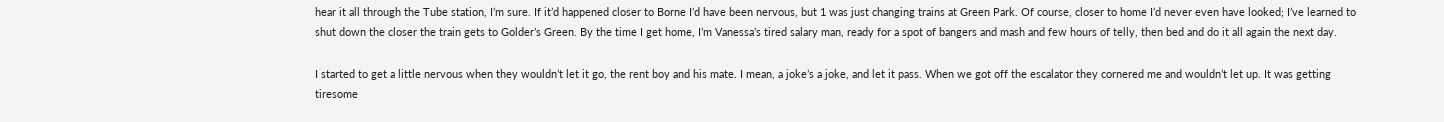hear it all through the Tube station, I’m sure. If it’d happened closer to Borne I’d have been nervous, but 1 was just changing trains at Green Park. Of course, closer to home I’d never even have looked; I’ve learned to shut down the closer the train gets to Golder’s Green. By the time I get home, I’m Vanessa’s tired salary man, ready for a spot of bangers and mash and few hours of telly, then bed and do it all again the next day.

I started to get a little nervous when they wouldn’t let it go, the rent boy and his mate. I mean, a joke’s a joke, and let it pass. When we got off the escalator they cornered me and wouldn’t let up. It was getting tiresome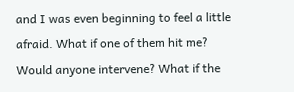and I was even beginning to feel a little afraid. What if one of them hit me? Would anyone intervene? What if the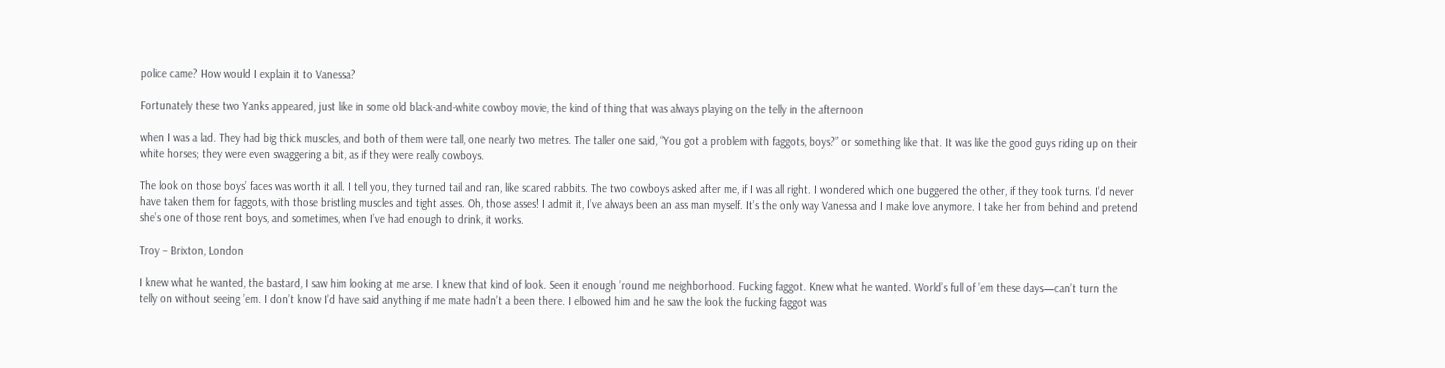police came? How would I explain it to Vanessa?

Fortunately these two Yanks appeared, just like in some old black-and-white cowboy movie, the kind of thing that was always playing on the telly in the afternoon

when I was a lad. They had big thick muscles, and both of them were tall, one nearly two metres. The taller one said, “You got a problem with faggots, boys?” or something like that. It was like the good guys riding up on their white horses; they were even swaggering a bit, as if they were really cowboys.

The look on those boys’ faces was worth it all. I tell you, they turned tail and ran, like scared rabbits. The two cowboys asked after me, if I was all right. I wondered which one buggered the other, if they took turns. I’d never have taken them for faggots, with those bristling muscles and tight asses. Oh, those asses! I admit it, I’ve always been an ass man myself. It’s the only way Vanessa and I make love anymore. I take her from behind and pretend she’s one of those rent boys, and sometimes, when I’ve had enough to drink, it works.

Troy – Brixton, London

I knew what he wanted, the bastard, I saw him looking at me arse. I knew that kind of look. Seen it enough ’round me neighborhood. Fucking faggot. Knew what he wanted. World’s full of ’em these days—can’t turn the telly on without seeing ’em. I don’t know I’d have said anything if me mate hadn’t a been there. I elbowed him and he saw the look the fucking faggot was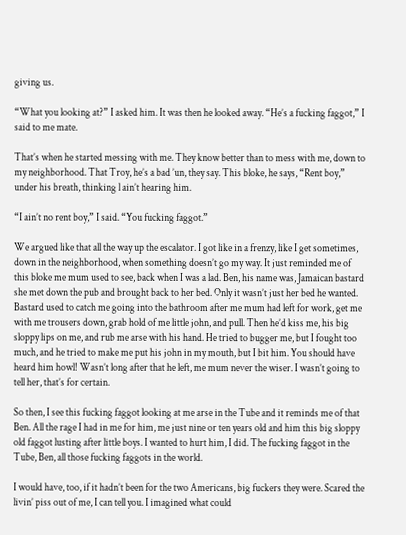giving us.

“What you looking at?” I asked him. It was then he looked away. “He’s a fucking faggot,” I said to me mate.

That’s when he started messing with me. They know better than to mess with me, down to my neighborhood. That Troy, he’s a bad ’un, they say. This bloke, he says, “Rent boy,” under his breath, thinking l ain’t hearing him.

“I ain’t no rent boy,” I said. “You fucking faggot.”

We argued like that all the way up the escalator. I got like in a frenzy, like I get sometimes, down in the neighborhood, when something doesn’t go my way. It just reminded me of this bloke me mum used to see, back when I was a lad. Ben, his name was, Jamaican bastard she met down the pub and brought back to her bed. Only it wasn’t just her bed he wanted. Bastard used to catch me going into the bathroom after me mum had left for work, get me with me trousers down, grab hold of me little john, and pull. Then he’d kiss me, his big sloppy lips on me, and rub me arse with his hand. He tried to bugger me, but I fought too much, and he tried to make me put his john in my mouth, but I bit him. You should have heard him howl! Wasn’t long after that he left, me mum never the wiser. I wasn’t going to tell her, that’s for certain.

So then, I see this fucking faggot looking at me arse in the Tube and it reminds me of that Ben. All the rage I had in me for him, me just nine or ten years old and him this big sloppy old faggot lusting after little boys. I wanted to hurt him, I did. The fucking faggot in the Tube, Ben, all those fucking faggots in the world.

I would have, too, if it hadn’t been for the two Americans, big fuckers they were. Scared the livin’ piss out of me, I can tell you. I imagined what could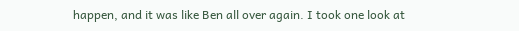happen, and it was like Ben all over again. I took one look at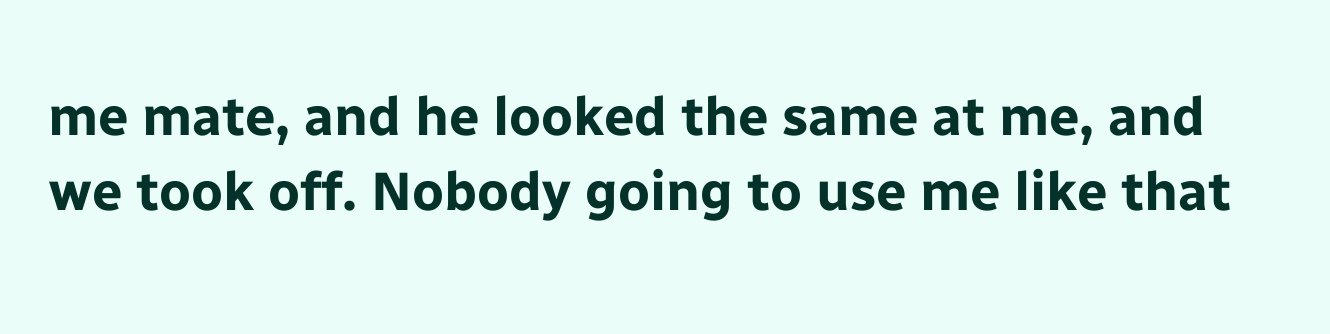me mate, and he looked the same at me, and we took off. Nobody going to use me like that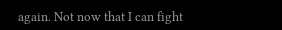again. Not now that I can fight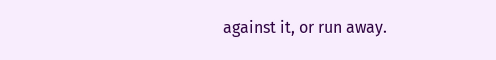against it, or run away.